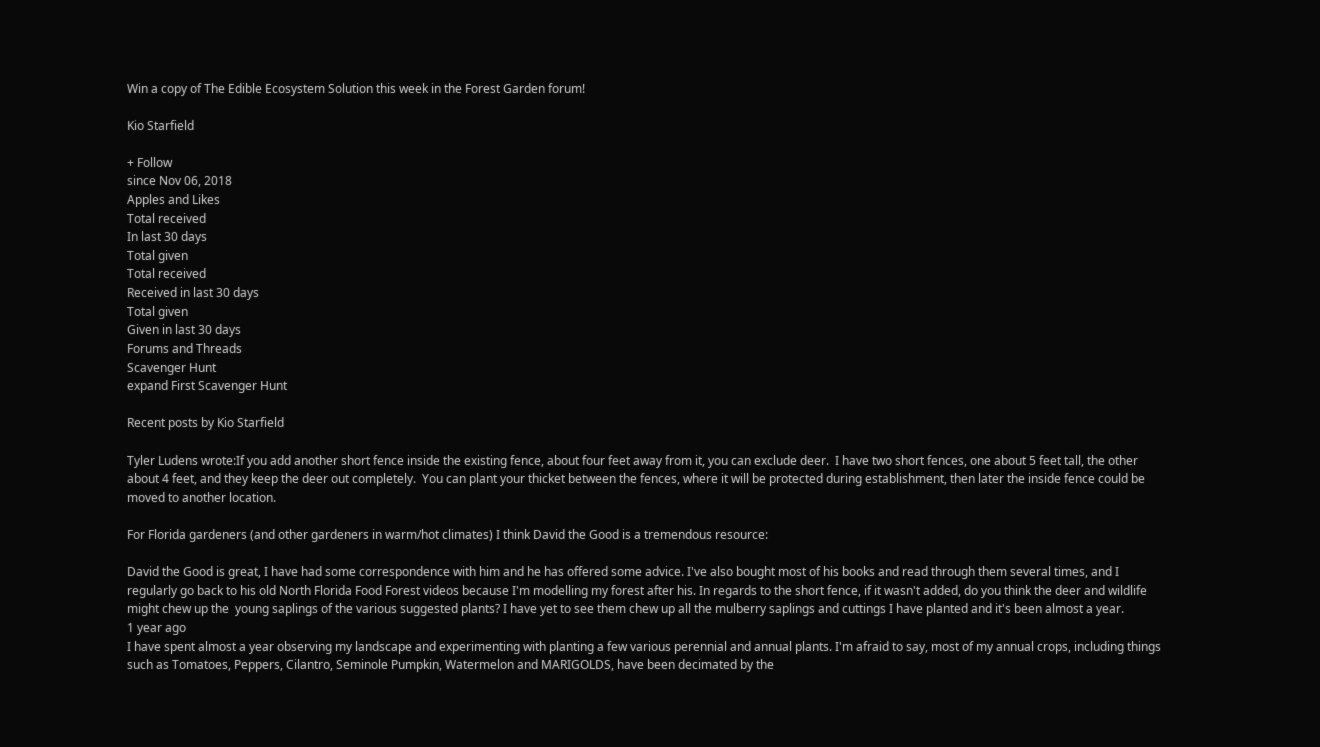Win a copy of The Edible Ecosystem Solution this week in the Forest Garden forum!

Kio Starfield

+ Follow
since Nov 06, 2018
Apples and Likes
Total received
In last 30 days
Total given
Total received
Received in last 30 days
Total given
Given in last 30 days
Forums and Threads
Scavenger Hunt
expand First Scavenger Hunt

Recent posts by Kio Starfield

Tyler Ludens wrote:If you add another short fence inside the existing fence, about four feet away from it, you can exclude deer.  I have two short fences, one about 5 feet tall, the other about 4 feet, and they keep the deer out completely.  You can plant your thicket between the fences, where it will be protected during establishment, then later the inside fence could be moved to another location.

For Florida gardeners (and other gardeners in warm/hot climates) I think David the Good is a tremendous resource:

David the Good is great, I have had some correspondence with him and he has offered some advice. I've also bought most of his books and read through them several times, and I regularly go back to his old North Florida Food Forest videos because I'm modelling my forest after his. In regards to the short fence, if it wasn't added, do you think the deer and wildlife might chew up the  young saplings of the various suggested plants? I have yet to see them chew up all the mulberry saplings and cuttings I have planted and it's been almost a year.
1 year ago
I have spent almost a year observing my landscape and experimenting with planting a few various perennial and annual plants. I'm afraid to say, most of my annual crops, including things such as Tomatoes, Peppers, Cilantro, Seminole Pumpkin, Watermelon and MARIGOLDS, have been decimated by the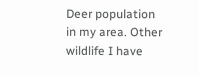Deer population in my area. Other wildlife I have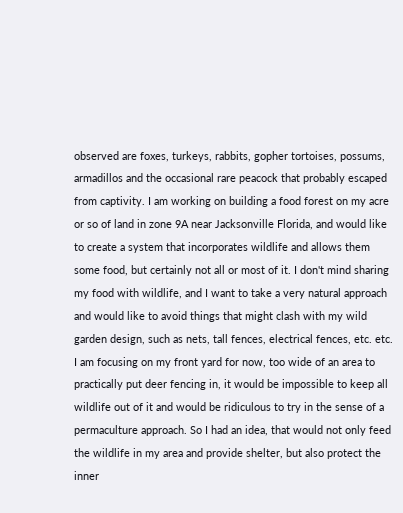observed are foxes, turkeys, rabbits, gopher tortoises, possums, armadillos and the occasional rare peacock that probably escaped from captivity. I am working on building a food forest on my acre or so of land in zone 9A near Jacksonville Florida, and would like to create a system that incorporates wildlife and allows them some food, but certainly not all or most of it. I don't mind sharing my food with wildlife, and I want to take a very natural approach and would like to avoid things that might clash with my wild garden design, such as nets, tall fences, electrical fences, etc. etc. I am focusing on my front yard for now, too wide of an area to practically put deer fencing in, it would be impossible to keep all wildlife out of it and would be ridiculous to try in the sense of a permaculture approach. So I had an idea, that would not only feed the wildlife in my area and provide shelter, but also protect the inner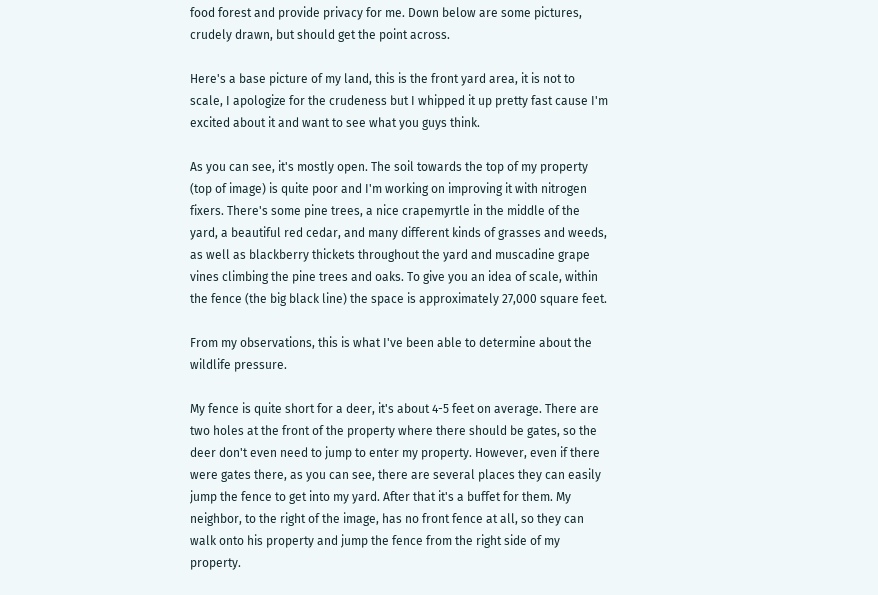food forest and provide privacy for me. Down below are some pictures, crudely drawn, but should get the point across.

Here's a base picture of my land, this is the front yard area, it is not to scale, I apologize for the crudeness but I whipped it up pretty fast cause I'm excited about it and want to see what you guys think.

As you can see, it's mostly open. The soil towards the top of my property (top of image) is quite poor and I'm working on improving it with nitrogen fixers. There's some pine trees, a nice crapemyrtle in the middle of the yard, a beautiful red cedar, and many different kinds of grasses and weeds, as well as blackberry thickets throughout the yard and muscadine grape vines climbing the pine trees and oaks. To give you an idea of scale, within the fence (the big black line) the space is approximately 27,000 square feet.

From my observations, this is what I've been able to determine about the wildlife pressure.

My fence is quite short for a deer, it's about 4-5 feet on average. There are two holes at the front of the property where there should be gates, so the deer don't even need to jump to enter my property. However, even if there were gates there, as you can see, there are several places they can easily jump the fence to get into my yard. After that it's a buffet for them. My neighbor, to the right of the image, has no front fence at all, so they can walk onto his property and jump the fence from the right side of my property.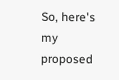So, here's my proposed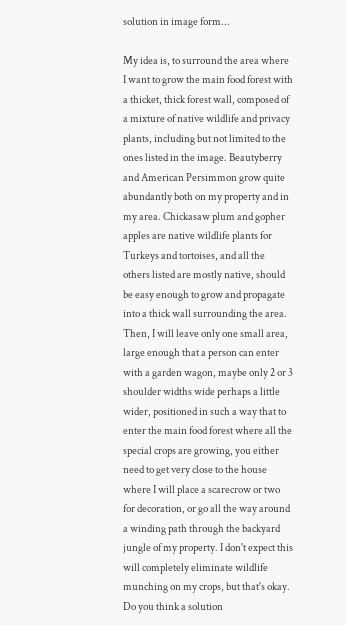solution in image form...

My idea is, to surround the area where I want to grow the main food forest with a thicket, thick forest wall, composed of a mixture of native wildlife and privacy plants, including but not limited to the ones listed in the image. Beautyberry and American Persimmon grow quite abundantly both on my property and in my area. Chickasaw plum and gopher apples are native wildlife plants for Turkeys and tortoises, and all the others listed are mostly native, should be easy enough to grow and propagate into a thick wall surrounding the area. Then, I will leave only one small area, large enough that a person can enter with a garden wagon, maybe only 2 or 3 shoulder widths wide perhaps a little wider, positioned in such a way that to enter the main food forest where all the special crops are growing, you either need to get very close to the house where I will place a scarecrow or two for decoration, or go all the way around a winding path through the backyard jungle of my property. I don't expect this will completely eliminate wildlife munching on my crops, but that's okay. Do you think a solution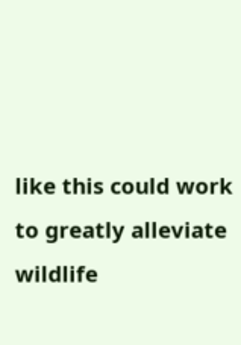like this could work to greatly alleviate wildlife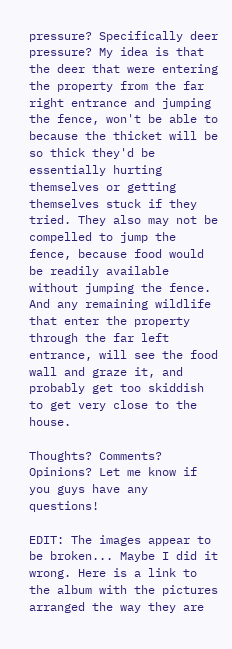pressure? Specifically deer pressure? My idea is that the deer that were entering the property from the far right entrance and jumping the fence, won't be able to because the thicket will be so thick they'd be essentially hurting themselves or getting themselves stuck if they tried. They also may not be compelled to jump the fence, because food would be readily available without jumping the fence. And any remaining wildlife that enter the property through the far left entrance, will see the food wall and graze it, and probably get too skiddish to get very close to the house.

Thoughts? Comments? Opinions? Let me know if you guys have any questions!

EDIT: The images appear to be broken... Maybe I did it wrong. Here is a link to the album with the pictures arranged the way they are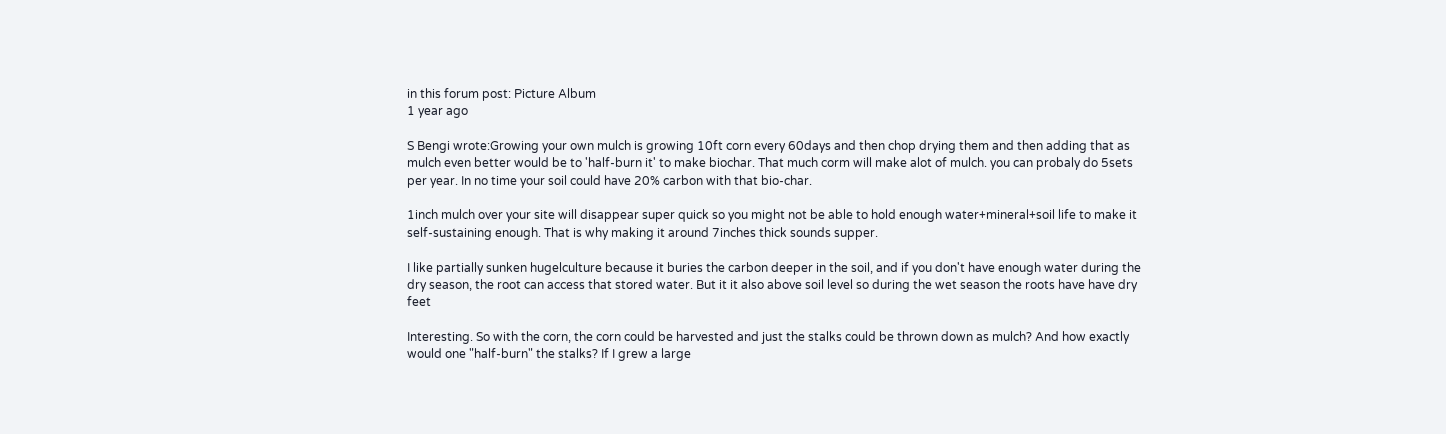in this forum post: Picture Album
1 year ago

S Bengi wrote:Growing your own mulch is growing 10ft corn every 60days and then chop drying them and then adding that as mulch even better would be to 'half-burn it' to make biochar. That much corm will make alot of mulch. you can probaly do 5sets per year. In no time your soil could have 20% carbon with that bio-char.

1inch mulch over your site will disappear super quick so you might not be able to hold enough water+mineral+soil life to make it self-sustaining enough. That is why making it around 7inches thick sounds supper.

I like partially sunken hugelculture because it buries the carbon deeper in the soil, and if you don't have enough water during the dry season, the root can access that stored water. But it it also above soil level so during the wet season the roots have have dry feet

Interesting. So with the corn, the corn could be harvested and just the stalks could be thrown down as mulch? And how exactly would one "half-burn" the stalks? If I grew a large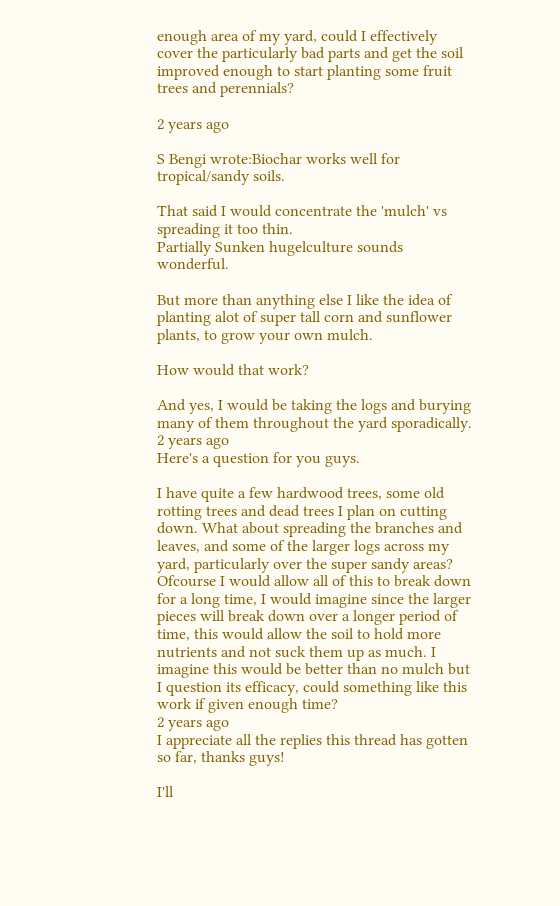enough area of my yard, could I effectively cover the particularly bad parts and get the soil improved enough to start planting some fruit trees and perennials?

2 years ago

S Bengi wrote:Biochar works well for tropical/sandy soils.

That said I would concentrate the 'mulch' vs spreading it too thin.
Partially Sunken hugelculture sounds wonderful.

But more than anything else I like the idea of planting alot of super tall corn and sunflower plants, to grow your own mulch.

How would that work?

And yes, I would be taking the logs and burying many of them throughout the yard sporadically.
2 years ago
Here's a question for you guys.

I have quite a few hardwood trees, some old rotting trees and dead trees I plan on cutting down. What about spreading the branches and leaves, and some of the larger logs across my yard, particularly over the super sandy areas? Ofcourse I would allow all of this to break down for a long time, I would imagine since the larger pieces will break down over a longer period of time, this would allow the soil to hold more nutrients and not suck them up as much. I imagine this would be better than no mulch but I question its efficacy, could something like this work if given enough time?
2 years ago
I appreciate all the replies this thread has gotten so far, thanks guys!

I'll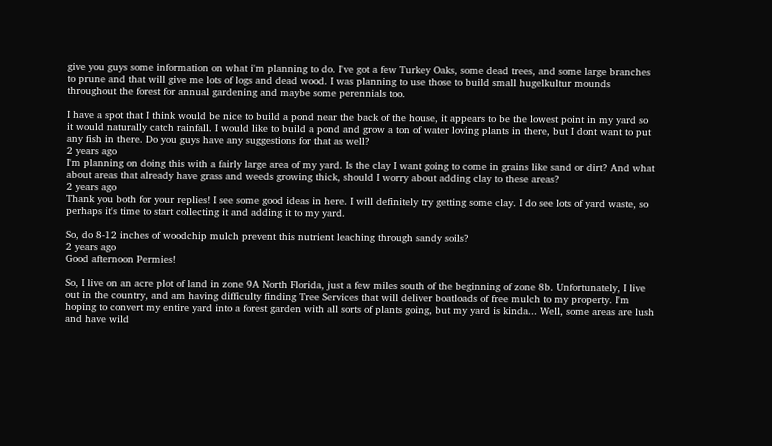give you guys some information on what i'm planning to do. I've got a few Turkey Oaks, some dead trees, and some large branches to prune and that will give me lots of logs and dead wood. I was planning to use those to build small hugelkultur mounds throughout the forest for annual gardening and maybe some perennials too.

I have a spot that I think would be nice to build a pond near the back of the house, it appears to be the lowest point in my yard so it would naturally catch rainfall. I would like to build a pond and grow a ton of water loving plants in there, but I dont want to put any fish in there. Do you guys have any suggestions for that as well?
2 years ago
I'm planning on doing this with a fairly large area of my yard. Is the clay I want going to come in grains like sand or dirt? And what about areas that already have grass and weeds growing thick, should I worry about adding clay to these areas?
2 years ago
Thank you both for your replies! I see some good ideas in here. I will definitely try getting some clay. I do see lots of yard waste, so perhaps it's time to start collecting it and adding it to my yard.

So, do 8-12 inches of woodchip mulch prevent this nutrient leaching through sandy soils?
2 years ago
Good afternoon Permies!

So, I live on an acre plot of land in zone 9A North Florida, just a few miles south of the beginning of zone 8b. Unfortunately, I live out in the country, and am having difficulty finding Tree Services that will deliver boatloads of free mulch to my property. I'm hoping to convert my entire yard into a forest garden with all sorts of plants going, but my yard is kinda... Well, some areas are lush and have wild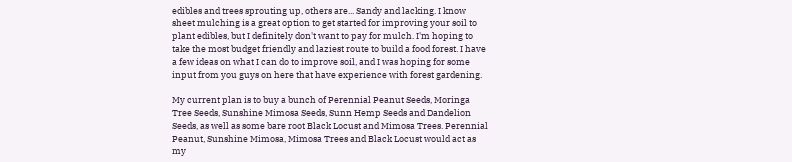edibles and trees sprouting up, others are... Sandy and lacking. I know sheet mulching is a great option to get started for improving your soil to plant edibles, but I definitely don't want to pay for mulch. I'm hoping to take the most budget friendly and laziest route to build a food forest. I have a few ideas on what I can do to improve soil, and I was hoping for some input from you guys on here that have experience with forest gardening.

My current plan is to buy a bunch of Perennial Peanut Seeds, Moringa Tree Seeds, Sunshine Mimosa Seeds, Sunn Hemp Seeds and Dandelion Seeds, as well as some bare root Black Locust and Mimosa Trees. Perennial Peanut, Sunshine Mimosa, Mimosa Trees and Black Locust would act as my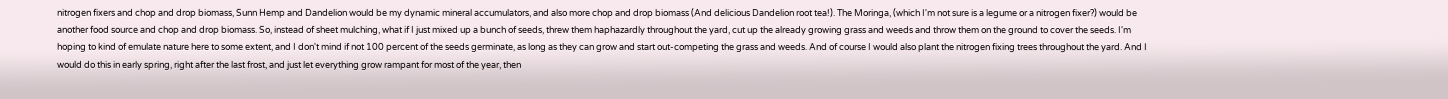nitrogen fixers and chop and drop biomass, Sunn Hemp and Dandelion would be my dynamic mineral accumulators, and also more chop and drop biomass (And delicious Dandelion root tea!). The Moringa, (which I'm not sure is a legume or a nitrogen fixer?) would be another food source and chop and drop biomass. So, instead of sheet mulching, what if I just mixed up a bunch of seeds, threw them haphazardly throughout the yard, cut up the already growing grass and weeds and throw them on the ground to cover the seeds. I'm hoping to kind of emulate nature here to some extent, and I don't mind if not 100 percent of the seeds germinate, as long as they can grow and start out-competing the grass and weeds. And of course I would also plant the nitrogen fixing trees throughout the yard. And I would do this in early spring, right after the last frost, and just let everything grow rampant for most of the year, then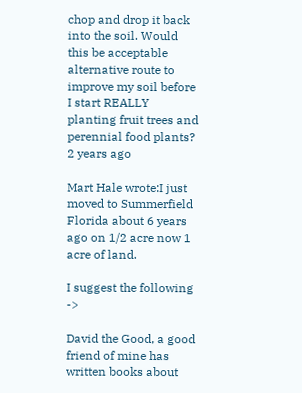chop and drop it back into the soil. Would this be acceptable alternative route to improve my soil before I start REALLY planting fruit trees and perennial food plants?
2 years ago

Mart Hale wrote:I just moved to Summerfield Florida about 6 years ago on 1/2 acre now 1 acre of land.

I suggest the following ->

David the Good, a good friend of mine has written books about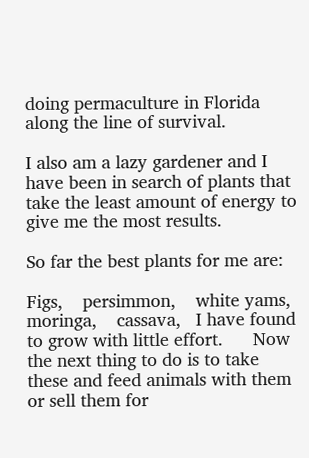doing permaculture in Florida along the line of survival.

I also am a lazy gardener and I have been in search of plants that take the least amount of energy to give me the most results.

So far the best plants for me are:

Figs,    persimmon,    white yams,   moringa,    cassava,   I have found to grow with little effort.      Now the next thing to do is to take these and feed animals with them or sell them for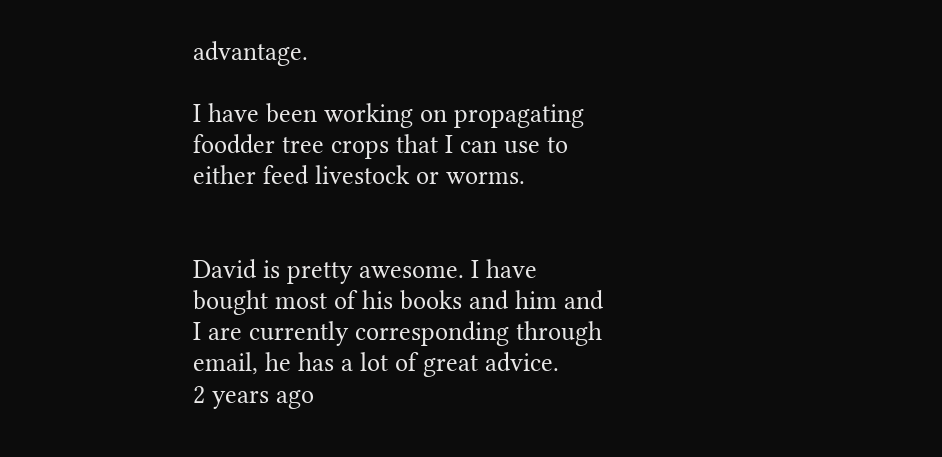advantage.

I have been working on propagating foodder tree crops that I can use to either feed livestock or worms.


David is pretty awesome. I have bought most of his books and him and I are currently corresponding through email, he has a lot of great advice.
2 years ago